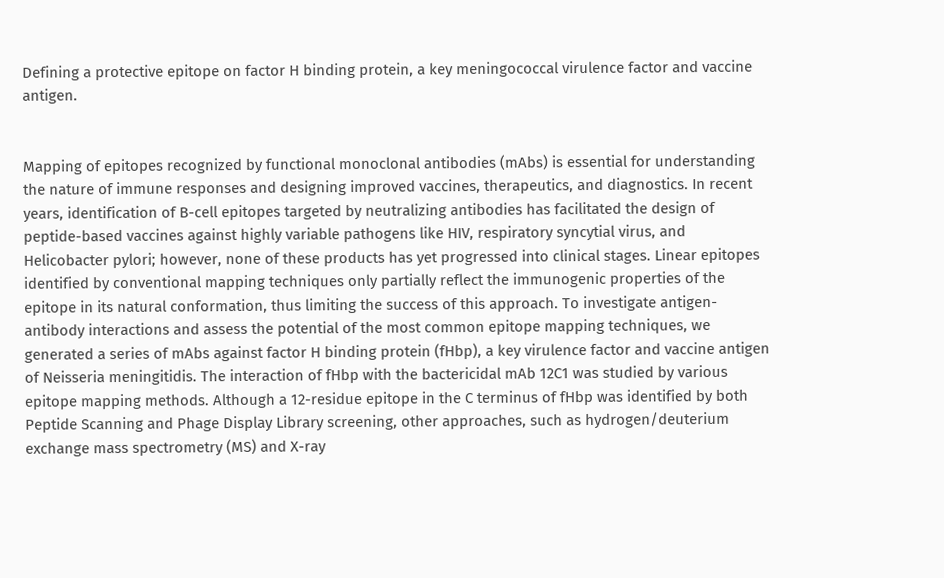Defining a protective epitope on factor H binding protein, a key meningococcal virulence factor and vaccine antigen.


Mapping of epitopes recognized by functional monoclonal antibodies (mAbs) is essential for understanding the nature of immune responses and designing improved vaccines, therapeutics, and diagnostics. In recent years, identification of B-cell epitopes targeted by neutralizing antibodies has facilitated the design of peptide-based vaccines against highly variable pathogens like HIV, respiratory syncytial virus, and Helicobacter pylori; however, none of these products has yet progressed into clinical stages. Linear epitopes identified by conventional mapping techniques only partially reflect the immunogenic properties of the epitope in its natural conformation, thus limiting the success of this approach. To investigate antigen-antibody interactions and assess the potential of the most common epitope mapping techniques, we generated a series of mAbs against factor H binding protein (fHbp), a key virulence factor and vaccine antigen of Neisseria meningitidis. The interaction of fHbp with the bactericidal mAb 12C1 was studied by various epitope mapping methods. Although a 12-residue epitope in the C terminus of fHbp was identified by both Peptide Scanning and Phage Display Library screening, other approaches, such as hydrogen/deuterium exchange mass spectrometry (MS) and X-ray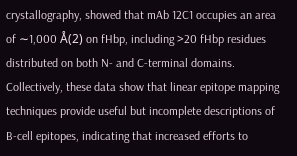crystallography, showed that mAb 12C1 occupies an area of ∼1,000 Å(2) on fHbp, including >20 fHbp residues distributed on both N- and C-terminal domains. Collectively, these data show that linear epitope mapping techniques provide useful but incomplete descriptions of B-cell epitopes, indicating that increased efforts to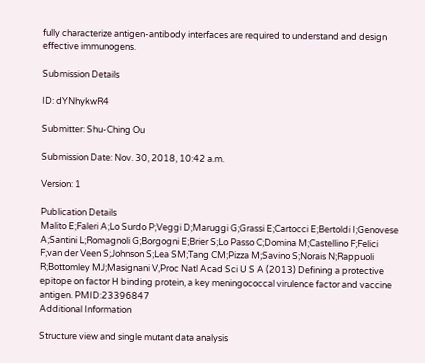fully characterize antigen-antibody interfaces are required to understand and design effective immunogens.

Submission Details

ID: dYNhykwR4

Submitter: Shu-Ching Ou

Submission Date: Nov. 30, 2018, 10:42 a.m.

Version: 1

Publication Details
Malito E;Faleri A;Lo Surdo P;Veggi D;Maruggi G;Grassi E;Cartocci E;Bertoldi I;Genovese A;Santini L;Romagnoli G;Borgogni E;Brier S;Lo Passo C;Domina M;Castellino F;Felici F;van der Veen S;Johnson S;Lea SM;Tang CM;Pizza M;Savino S;Norais N;Rappuoli R;Bottomley MJ;Masignani V,Proc Natl Acad Sci U S A (2013) Defining a protective epitope on factor H binding protein, a key meningococcal virulence factor and vaccine antigen. PMID:23396847
Additional Information

Structure view and single mutant data analysis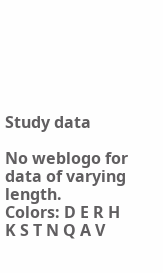Study data

No weblogo for data of varying length.
Colors: D E R H K S T N Q A V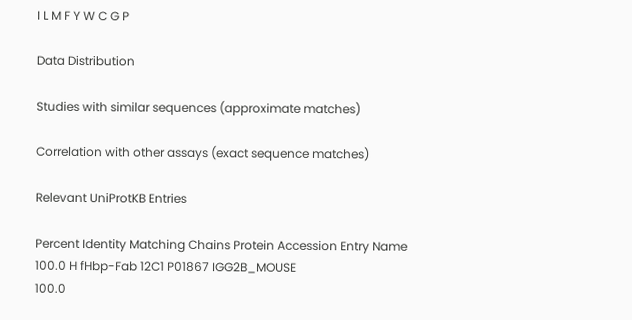I L M F Y W C G P

Data Distribution

Studies with similar sequences (approximate matches)

Correlation with other assays (exact sequence matches)

Relevant UniProtKB Entries

Percent Identity Matching Chains Protein Accession Entry Name
100.0 H fHbp-Fab 12C1 P01867 IGG2B_MOUSE
100.0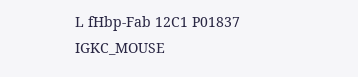L fHbp-Fab 12C1 P01837 IGKC_MOUSE